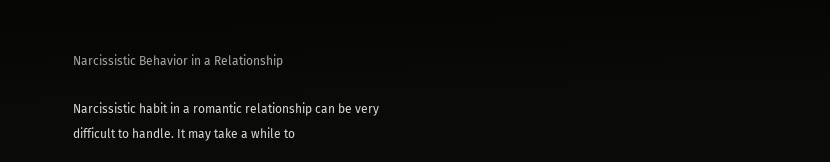Narcissistic Behavior in a Relationship

Narcissistic habit in a romantic relationship can be very difficult to handle. It may take a while to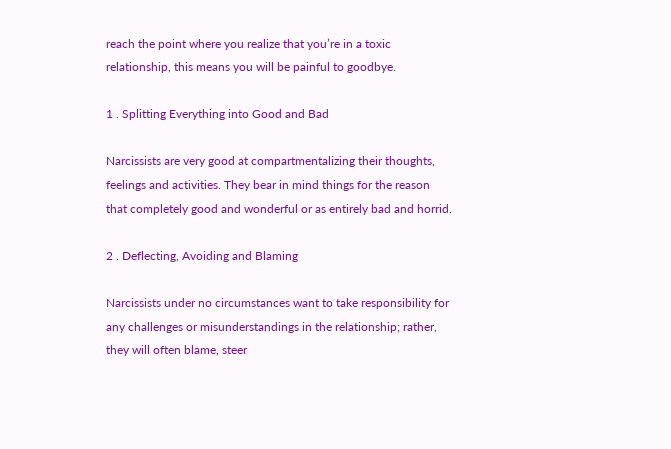reach the point where you realize that you’re in a toxic relationship, this means you will be painful to goodbye.

1 . Splitting Everything into Good and Bad

Narcissists are very good at compartmentalizing their thoughts, feelings and activities. They bear in mind things for the reason that completely good and wonderful or as entirely bad and horrid.

2 . Deflecting, Avoiding and Blaming

Narcissists under no circumstances want to take responsibility for any challenges or misunderstandings in the relationship; rather, they will often blame, steer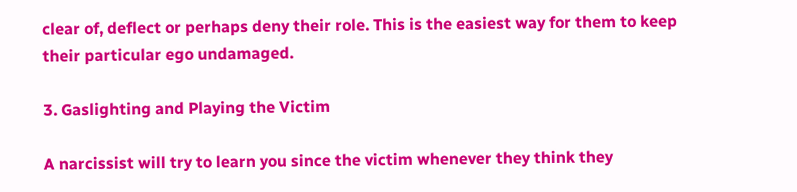clear of, deflect or perhaps deny their role. This is the easiest way for them to keep their particular ego undamaged.

3. Gaslighting and Playing the Victim

A narcissist will try to learn you since the victim whenever they think they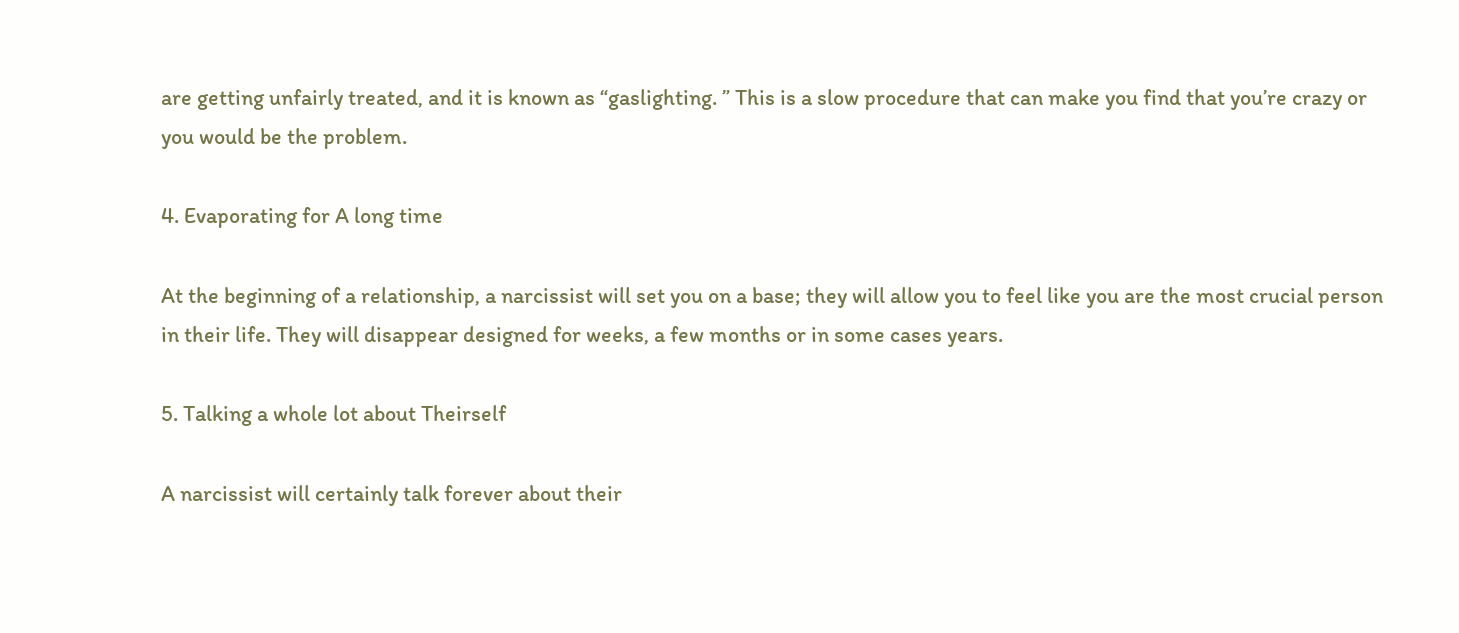are getting unfairly treated, and it is known as “gaslighting. ” This is a slow procedure that can make you find that you’re crazy or you would be the problem.

4. Evaporating for A long time

At the beginning of a relationship, a narcissist will set you on a base; they will allow you to feel like you are the most crucial person in their life. They will disappear designed for weeks, a few months or in some cases years.

5. Talking a whole lot about Theirself

A narcissist will certainly talk forever about their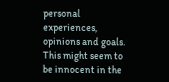personal experiences, opinions and goals. This might seem to be innocent in the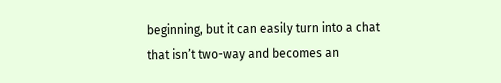beginning, but it can easily turn into a chat that isn’t two-way and becomes an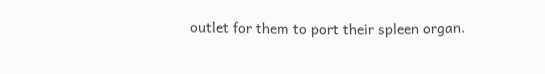outlet for them to port their spleen organ.